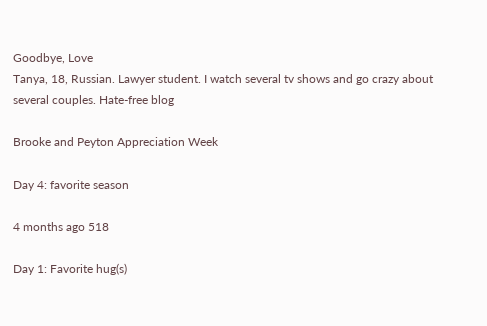Goodbye, Love
Tanya, 18, Russian. Lawyer student. I watch several tv shows and go crazy about several couples. Hate-free blog

Brooke and Peyton Appreciation Week

Day 4: favorite season

4 months ago 518

Day 1: Favorite hug(s)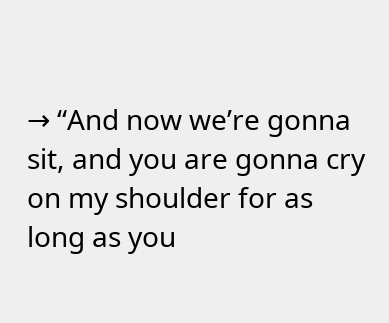→ “And now we’re gonna sit, and you are gonna cry on my shoulder for as long as you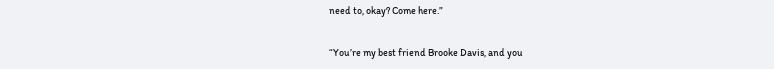need to, okay? Come here.”


“You’re my best friend Brooke Davis, and you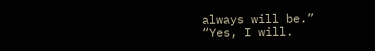always will be.”
“Yes, I will.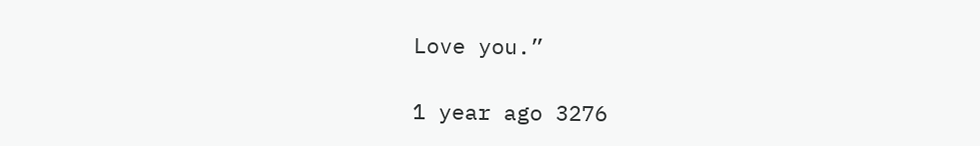Love you.”

1 year ago 3276